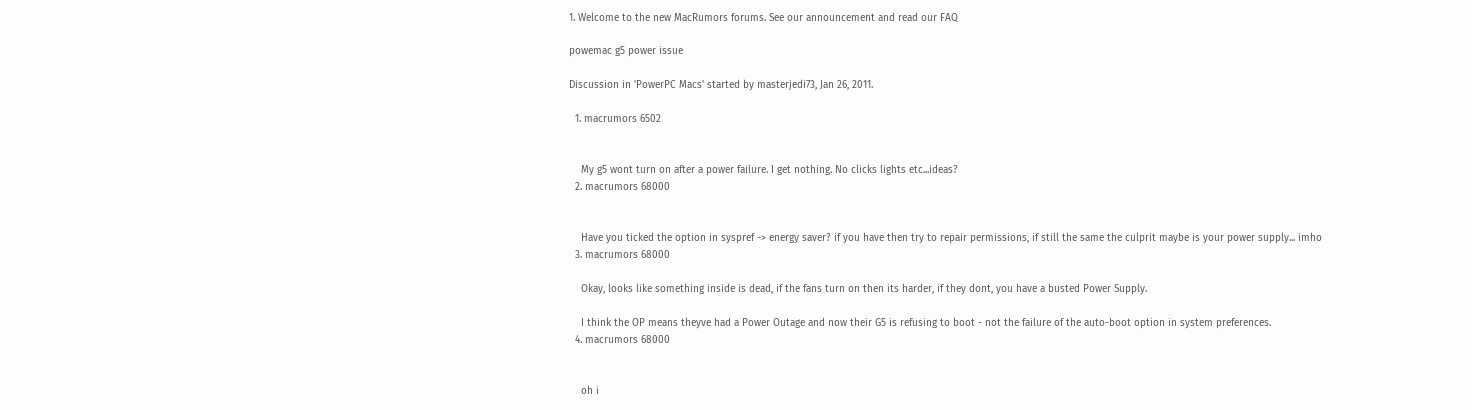1. Welcome to the new MacRumors forums. See our announcement and read our FAQ

powemac g5 power issue

Discussion in 'PowerPC Macs' started by masterjedi73, Jan 26, 2011.

  1. macrumors 6502


    My g5 wont turn on after a power failure. I get nothing. No clicks lights etc...ideas?
  2. macrumors 68000


    Have you ticked the option in syspref -> energy saver? if you have then try to repair permissions, if still the same the culprit maybe is your power supply... imho
  3. macrumors 68000

    Okay, looks like something inside is dead, if the fans turn on then its harder, if they dont, you have a busted Power Supply.

    I think the OP means theyve had a Power Outage and now their G5 is refusing to boot - not the failure of the auto-boot option in system preferences.
  4. macrumors 68000


    oh i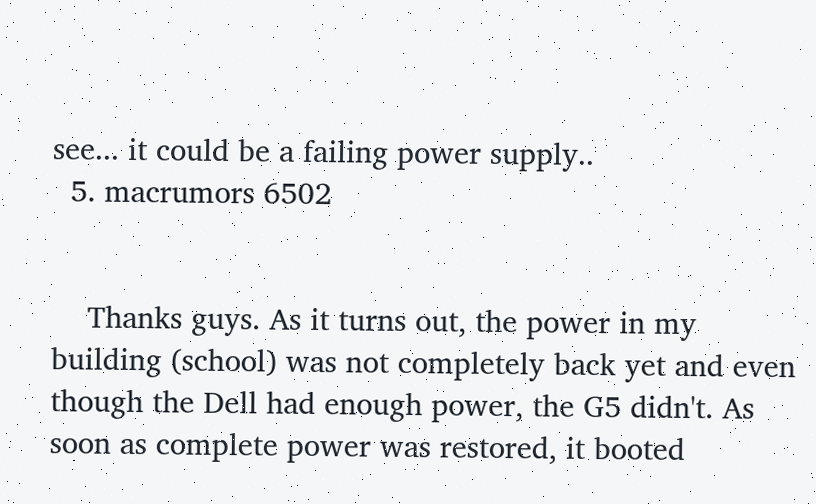see... it could be a failing power supply..
  5. macrumors 6502


    Thanks guys. As it turns out, the power in my building (school) was not completely back yet and even though the Dell had enough power, the G5 didn't. As soon as complete power was restored, it booted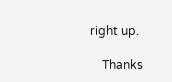right up.

    Thanks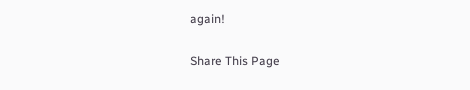again!

Share This Page